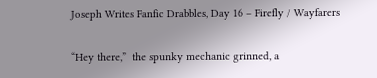Joseph Writes Fanfic Drabbles, Day 16 – Firefly / Wayfarers

“Hey there,”  the spunky mechanic grinned, a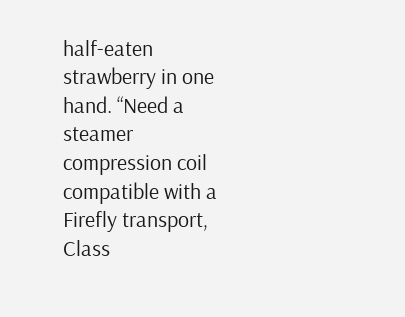half-eaten strawberry in one hand. “Need a steamer compression coil compatible with a Firefly transport, Class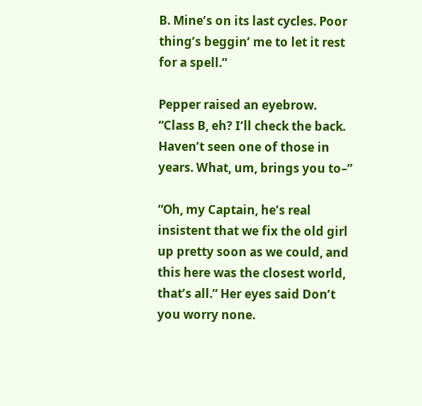B. Mine’s on its last cycles. Poor thing’s beggin’ me to let it rest for a spell.”

Pepper raised an eyebrow. “Class B, eh? I’ll check the back. Haven’t seen one of those in years. What, um, brings you to–”

“Oh, my Captain, he’s real insistent that we fix the old girl up pretty soon as we could, and this here was the closest world, that’s all.” Her eyes said Don’t you worry none.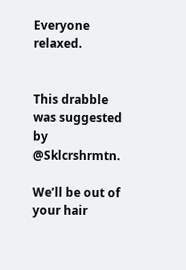Everyone relaxed.


This drabble was suggested by @Sklcrshrmtn.

We’ll be out of your hair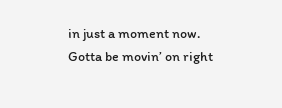in just a moment now. Gotta be movin’ on right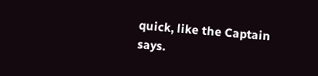quick, like the Captain says.